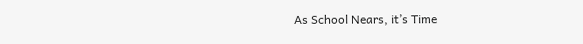As School Nears, it’s Time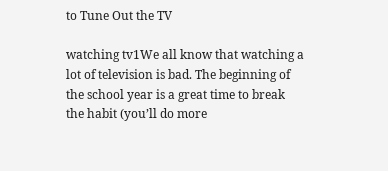to Tune Out the TV

watching tv1We all know that watching a lot of television is bad. The beginning of the school year is a great time to break the habit (you’ll do more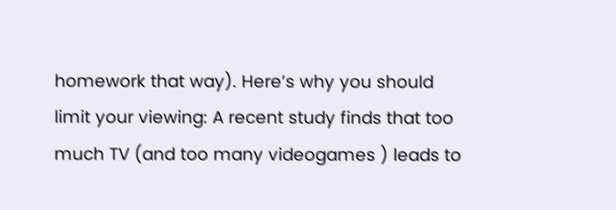homework that way). Here’s why you should limit your viewing: A recent study finds that too much TV (and too many videogames ) leads to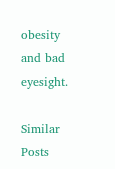obesity and bad eyesight.

Similar Posts